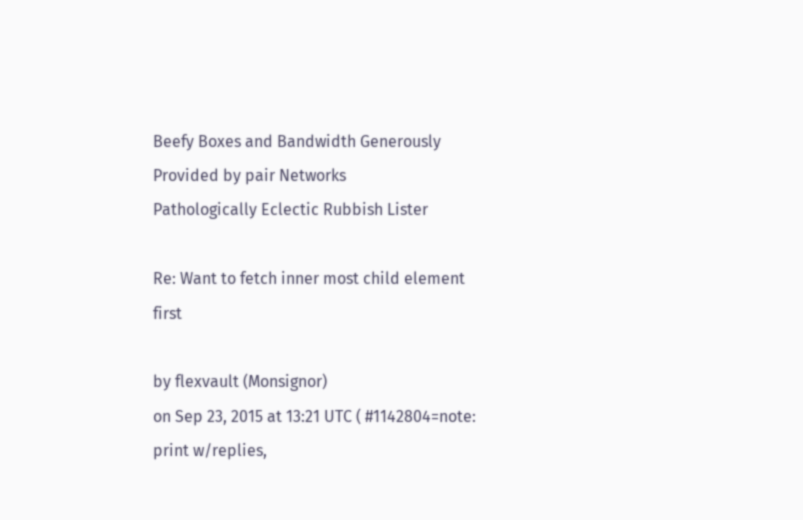Beefy Boxes and Bandwidth Generously Provided by pair Networks
Pathologically Eclectic Rubbish Lister

Re: Want to fetch inner most child element first

by flexvault (Monsignor)
on Sep 23, 2015 at 13:21 UTC ( #1142804=note: print w/replies,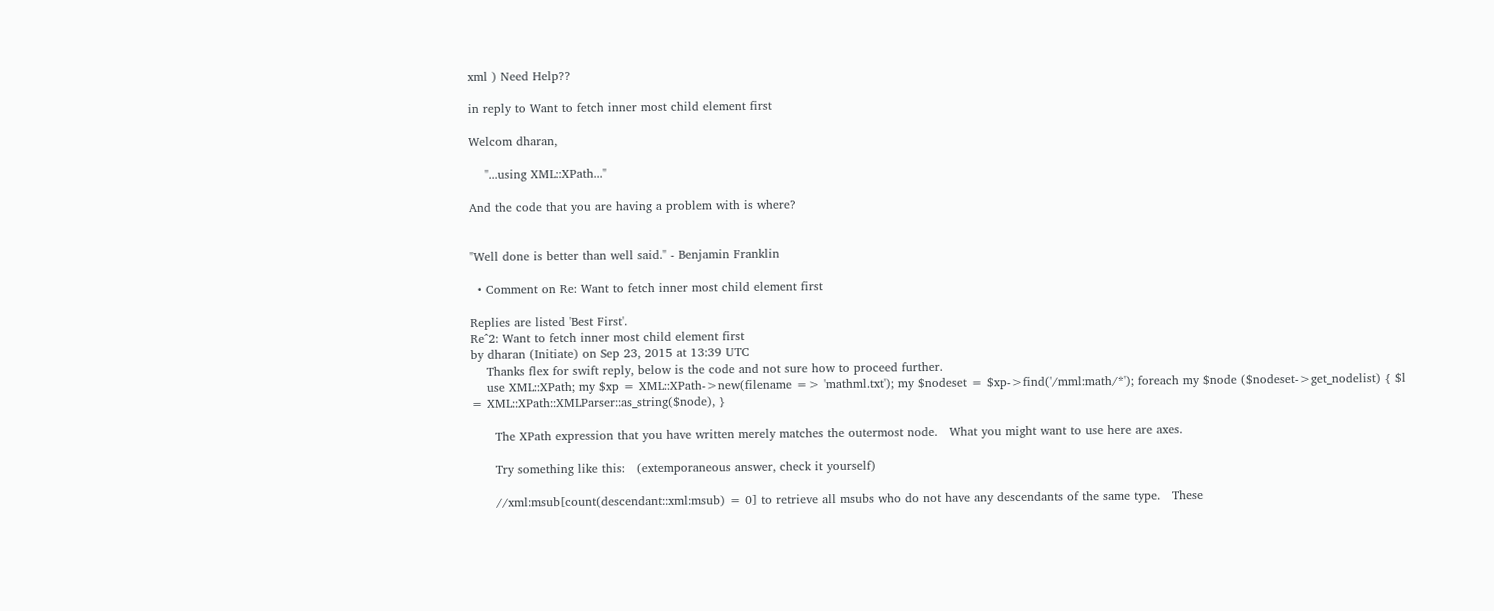xml ) Need Help??

in reply to Want to fetch inner most child element first

Welcom dharan,

    "...using XML::XPath..."

And the code that you are having a problem with is where?


"Well done is better than well said." - Benjamin Franklin

  • Comment on Re: Want to fetch inner most child element first

Replies are listed 'Best First'.
Re^2: Want to fetch inner most child element first
by dharan (Initiate) on Sep 23, 2015 at 13:39 UTC
    Thanks flex for swift reply, below is the code and not sure how to proceed further.
    use XML::XPath; my $xp = XML::XPath->new(filename => 'mathml.txt'); my $nodeset = $xp->find('/mml:math/*'); foreach my $node ($nodeset->get_nodelist) { $l = XML::XPath::XMLParser::as_string($node), }

      The XPath expression that you have written merely matches the outermost node.   What you might want to use here are axes.

      Try something like this:   (extemporaneous answer, check it yourself)

      //xml:msub[count(descendant::xml:msub) = 0] to retrieve all msubs who do not have any descendants of the same type.   These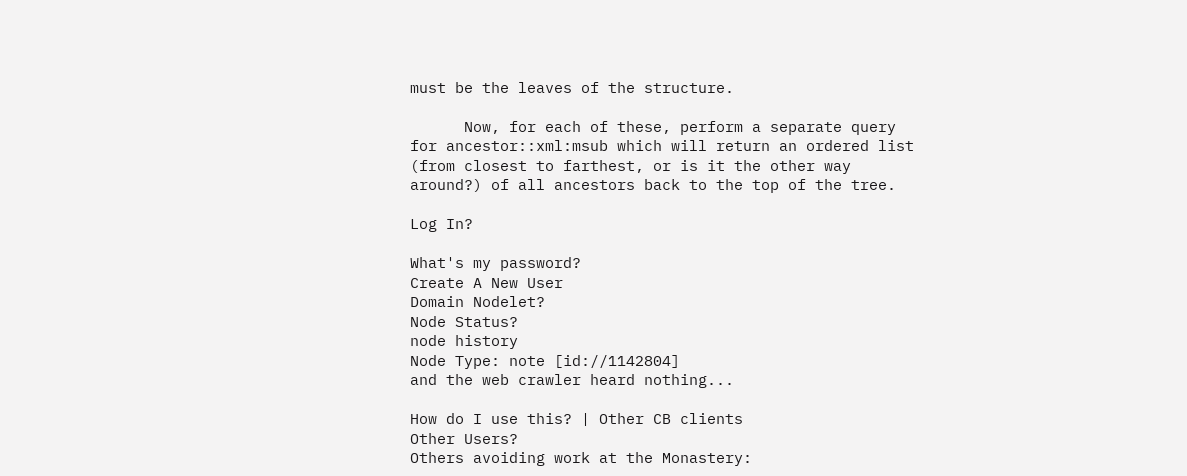must be the leaves of the structure.

      Now, for each of these, perform a separate query for ancestor::xml:msub which will return an ordered list (from closest to farthest, or is it the other way around?) of all ancestors back to the top of the tree.

Log In?

What's my password?
Create A New User
Domain Nodelet?
Node Status?
node history
Node Type: note [id://1142804]
and the web crawler heard nothing...

How do I use this? | Other CB clients
Other Users?
Others avoiding work at the Monastery: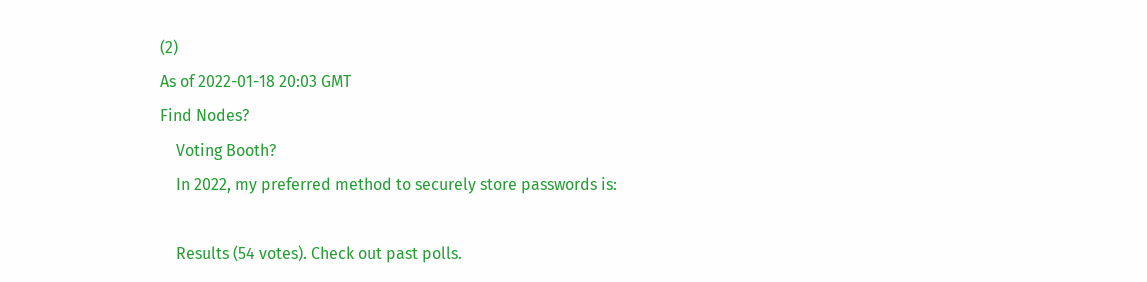(2)
As of 2022-01-18 20:03 GMT
Find Nodes?
    Voting Booth?
    In 2022, my preferred method to securely store passwords is:

    Results (54 votes). Check out past polls.